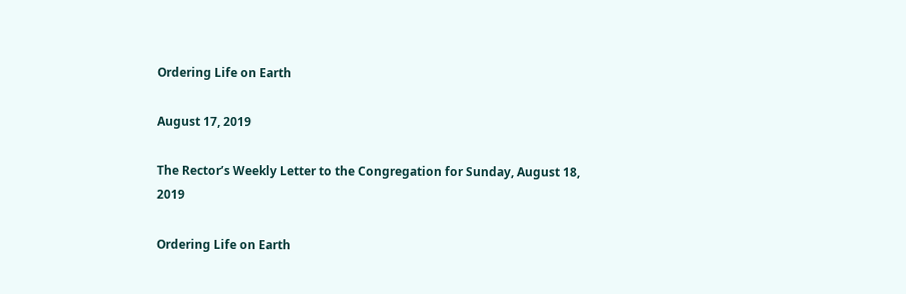Ordering Life on Earth

August 17, 2019

The Rector’s Weekly Letter to the Congregation for Sunday, August 18, 2019

Ordering Life on Earth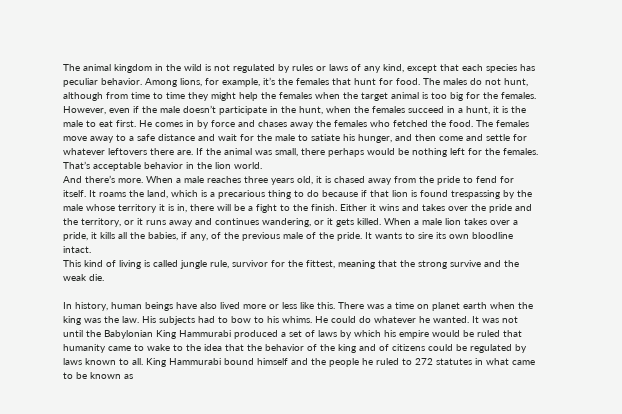The animal kingdom in the wild is not regulated by rules or laws of any kind, except that each species has peculiar behavior. Among lions, for example, it’s the females that hunt for food. The males do not hunt, although from time to time they might help the females when the target animal is too big for the females. However, even if the male doesn’t participate in the hunt, when the females succeed in a hunt, it is the male to eat first. He comes in by force and chases away the females who fetched the food. The females move away to a safe distance and wait for the male to satiate his hunger, and then come and settle for whatever leftovers there are. If the animal was small, there perhaps would be nothing left for the females. That’s acceptable behavior in the lion world.
And there’s more. When a male reaches three years old, it is chased away from the pride to fend for itself. It roams the land, which is a precarious thing to do because if that lion is found trespassing by the male whose territory it is in, there will be a fight to the finish. Either it wins and takes over the pride and the territory, or it runs away and continues wandering, or it gets killed. When a male lion takes over a pride, it kills all the babies, if any, of the previous male of the pride. It wants to sire its own bloodline intact.
This kind of living is called jungle rule, survivor for the fittest, meaning that the strong survive and the weak die.

In history, human beings have also lived more or less like this. There was a time on planet earth when the king was the law. His subjects had to bow to his whims. He could do whatever he wanted. It was not until the Babylonian King Hammurabi produced a set of laws by which his empire would be ruled that humanity came to wake to the idea that the behavior of the king and of citizens could be regulated by laws known to all. King Hammurabi bound himself and the people he ruled to 272 statutes in what came to be known as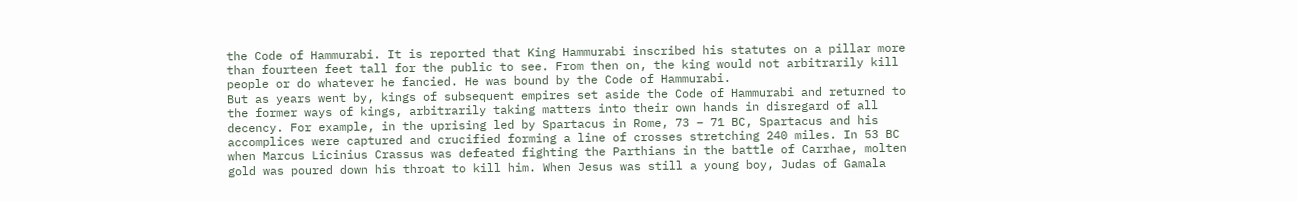the Code of Hammurabi. It is reported that King Hammurabi inscribed his statutes on a pillar more than fourteen feet tall for the public to see. From then on, the king would not arbitrarily kill people or do whatever he fancied. He was bound by the Code of Hammurabi.
But as years went by, kings of subsequent empires set aside the Code of Hammurabi and returned to the former ways of kings, arbitrarily taking matters into their own hands in disregard of all decency. For example, in the uprising led by Spartacus in Rome, 73 – 71 BC, Spartacus and his accomplices were captured and crucified forming a line of crosses stretching 240 miles. In 53 BC when Marcus Licinius Crassus was defeated fighting the Parthians in the battle of Carrhae, molten gold was poured down his throat to kill him. When Jesus was still a young boy, Judas of Gamala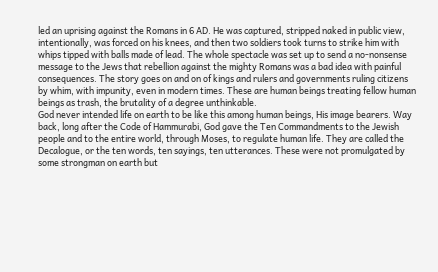led an uprising against the Romans in 6 AD. He was captured, stripped naked in public view, intentionally, was forced on his knees, and then two soldiers took turns to strike him with whips tipped with balls made of lead. The whole spectacle was set up to send a no-nonsense message to the Jews that rebellion against the mighty Romans was a bad idea with painful consequences. The story goes on and on of kings and rulers and governments ruling citizens by whim, with impunity, even in modern times. These are human beings treating fellow human beings as trash, the brutality of a degree unthinkable.
God never intended life on earth to be like this among human beings, His image bearers. Way back, long after the Code of Hammurabi, God gave the Ten Commandments to the Jewish people and to the entire world, through Moses, to regulate human life. They are called the Decalogue, or the ten words, ten sayings, ten utterances. These were not promulgated by some strongman on earth but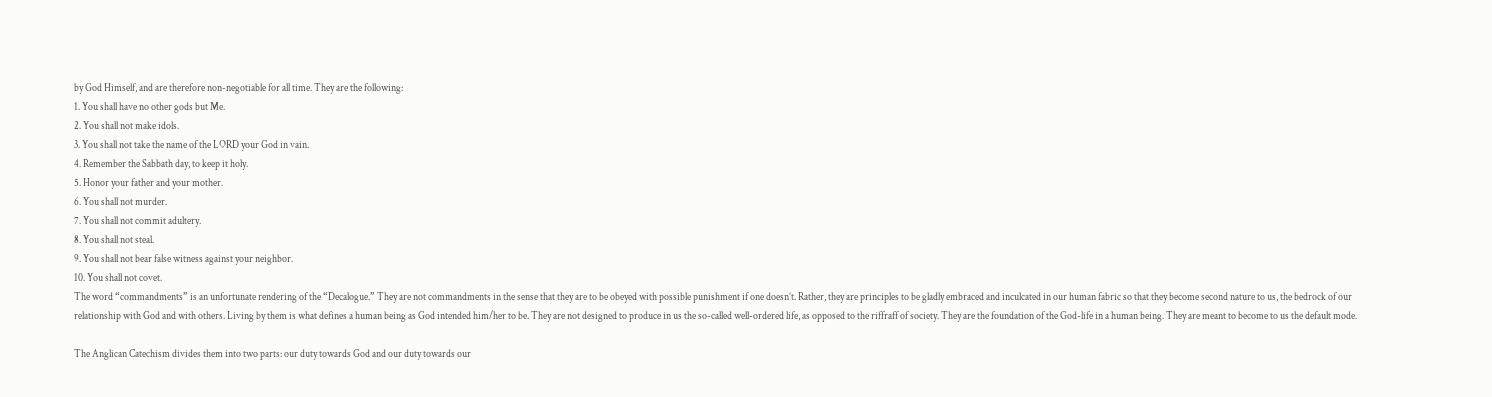by God Himself, and are therefore non-negotiable for all time. They are the following:
1. You shall have no other gods but Me.
2. You shall not make idols.
3. You shall not take the name of the LORD your God in vain.
4. Remember the Sabbath day, to keep it holy.
5. Honor your father and your mother.
6. You shall not murder.
7. You shall not commit adultery.
8. You shall not steal.
9. You shall not bear false witness against your neighbor.
10. You shall not covet.
The word “commandments” is an unfortunate rendering of the “Decalogue.” They are not commandments in the sense that they are to be obeyed with possible punishment if one doesn’t. Rather, they are principles to be gladly embraced and inculcated in our human fabric so that they become second nature to us, the bedrock of our relationship with God and with others. Living by them is what defines a human being as God intended him/her to be. They are not designed to produce in us the so-called well-ordered life, as opposed to the riffraff of society. They are the foundation of the God-life in a human being. They are meant to become to us the default mode.

The Anglican Catechism divides them into two parts: our duty towards God and our duty towards our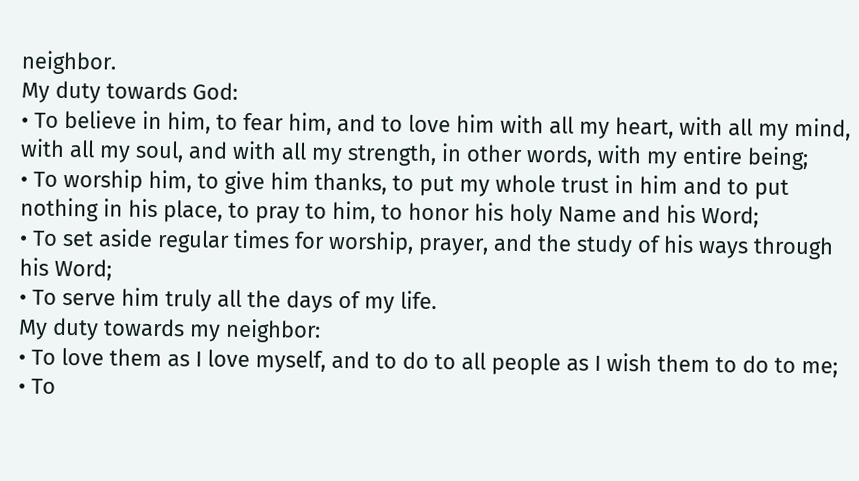neighbor.
My duty towards God:
• To believe in him, to fear him, and to love him with all my heart, with all my mind, with all my soul, and with all my strength, in other words, with my entire being;
• To worship him, to give him thanks, to put my whole trust in him and to put nothing in his place, to pray to him, to honor his holy Name and his Word;
• To set aside regular times for worship, prayer, and the study of his ways through his Word;
• To serve him truly all the days of my life.
My duty towards my neighbor:
• To love them as I love myself, and to do to all people as I wish them to do to me;
• To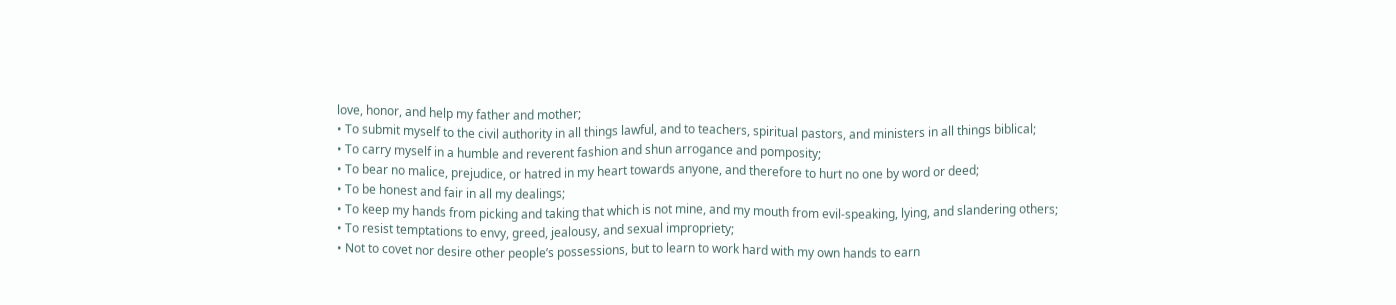love, honor, and help my father and mother;
• To submit myself to the civil authority in all things lawful, and to teachers, spiritual pastors, and ministers in all things biblical;
• To carry myself in a humble and reverent fashion and shun arrogance and pomposity;
• To bear no malice, prejudice, or hatred in my heart towards anyone, and therefore to hurt no one by word or deed;
• To be honest and fair in all my dealings;
• To keep my hands from picking and taking that which is not mine, and my mouth from evil-speaking, lying, and slandering others;
• To resist temptations to envy, greed, jealousy, and sexual impropriety;
• Not to covet nor desire other people’s possessions, but to learn to work hard with my own hands to earn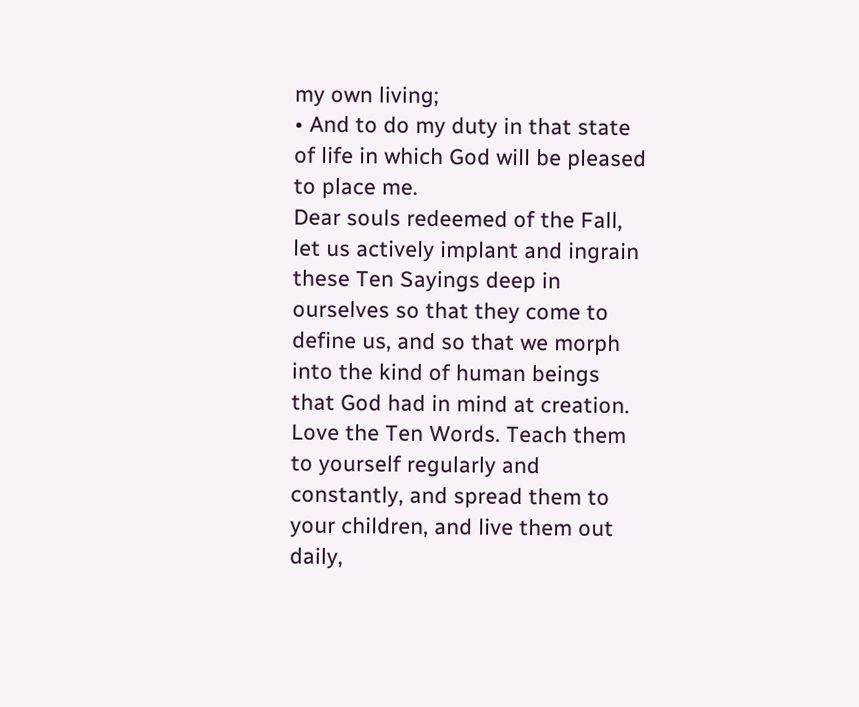my own living;
• And to do my duty in that state of life in which God will be pleased to place me.
Dear souls redeemed of the Fall, let us actively implant and ingrain these Ten Sayings deep in ourselves so that they come to define us, and so that we morph into the kind of human beings that God had in mind at creation. Love the Ten Words. Teach them to yourself regularly and constantly, and spread them to your children, and live them out daily,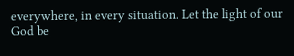everywhere, in every situation. Let the light of our God be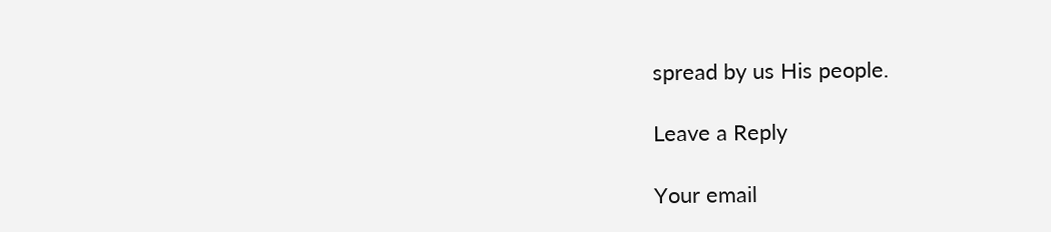spread by us His people.

Leave a Reply

Your email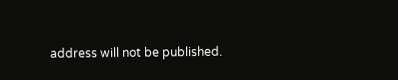address will not be published.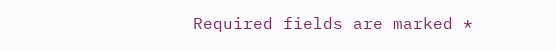Required fields are marked *